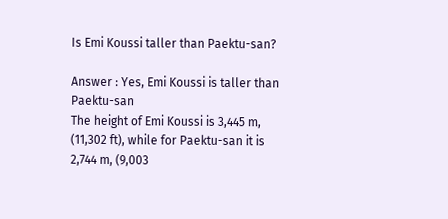Is Emi Koussi taller than Paektu-san?

Answer : Yes, Emi Koussi is taller than Paektu-san
The height of Emi Koussi is 3,445 m, (11,302 ft), while for Paektu-san it is 2,744 m, (9,003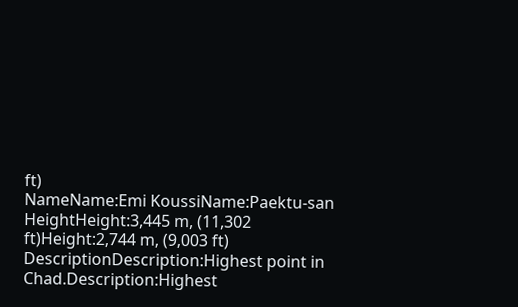ft)
NameName:Emi KoussiName:Paektu-san
HeightHeight:3,445 m, (11,302 ft)Height:2,744 m, (9,003 ft)
DescriptionDescription:Highest point in Chad.Description:Highest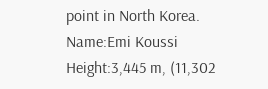point in North Korea.
Name:Emi Koussi
Height:3,445 m, (11,302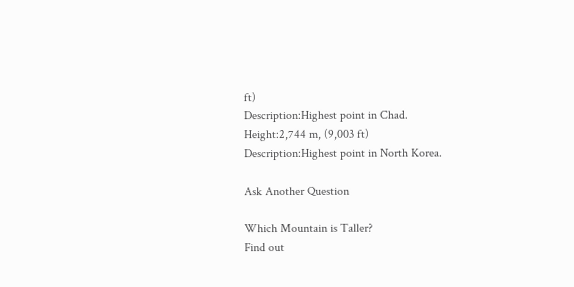ft)
Description:Highest point in Chad.
Height:2,744 m, (9,003 ft)
Description:Highest point in North Korea.

Ask Another Question

Which Mountain is Taller?
Find out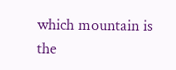which mountain is the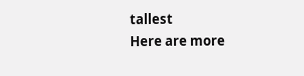tallest
Here are more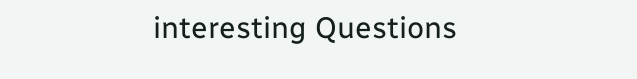interesting Questions